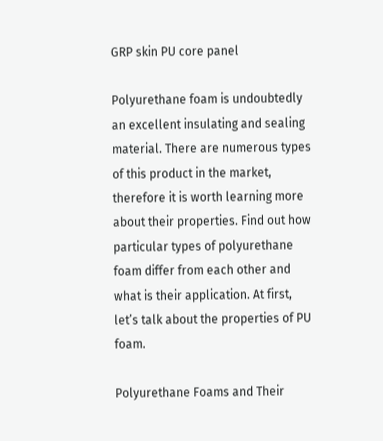GRP skin PU core panel

Polyurethane foam is undoubtedly an excellent insulating and sealing material. There are numerous types of this product in the market, therefore it is worth learning more about their properties. Find out how particular types of polyurethane foam differ from each other and what is their application. At first, let’s talk about the properties of PU foam.

Polyurethane Foams and Their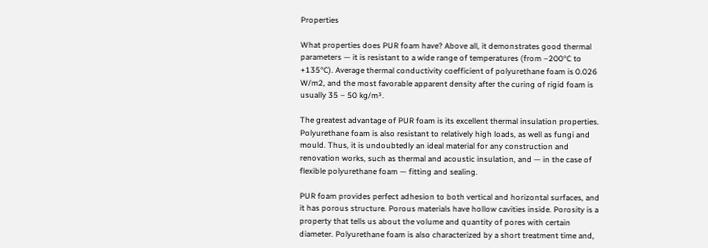Properties

What properties does PUR foam have? Above all, it demonstrates good thermal parameters — it is resistant to a wide range of temperatures (from –200°C to +135°C). Average thermal conductivity coefficient of polyurethane foam is 0.026 W/m2, and the most favorable apparent density after the curing of rigid foam is usually 35 – 50 kg/m³.

The greatest advantage of PUR foam is its excellent thermal insulation properties. Polyurethane foam is also resistant to relatively high loads, as well as fungi and mould. Thus, it is undoubtedly an ideal material for any construction and renovation works, such as thermal and acoustic insulation, and — in the case of flexible polyurethane foam — fitting and sealing.

PUR foam provides perfect adhesion to both vertical and horizontal surfaces, and it has porous structure. Porous materials have hollow cavities inside. Porosity is a property that tells us about the volume and quantity of pores with certain diameter. Polyurethane foam is also characterized by a short treatment time and,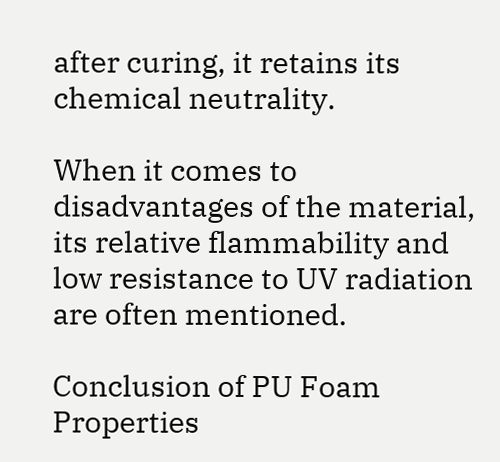after curing, it retains its chemical neutrality.

When it comes to disadvantages of the material, its relative flammability and low resistance to UV radiation are often mentioned.

Conclusion of PU Foam Properties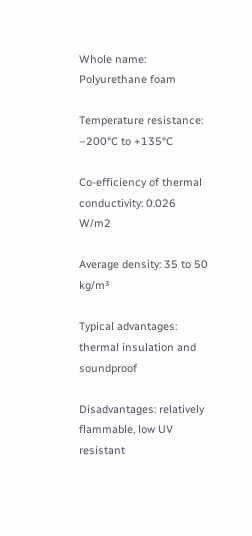Whole name: Polyurethane foam

Temperature resistance: –200°C to +135°C

Co-efficiency of thermal conductivity: 0.026 W/m2

Average density: 35 to 50 kg/m³

Typical advantages: thermal insulation and soundproof

Disadvantages: relatively flammable, low UV resistant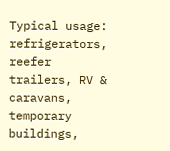Typical usage: refrigerators, reefer trailers, RV & caravans, temporary buildings,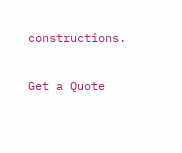constructions.

Get a Quote